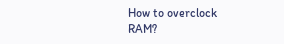How to overclock RAM?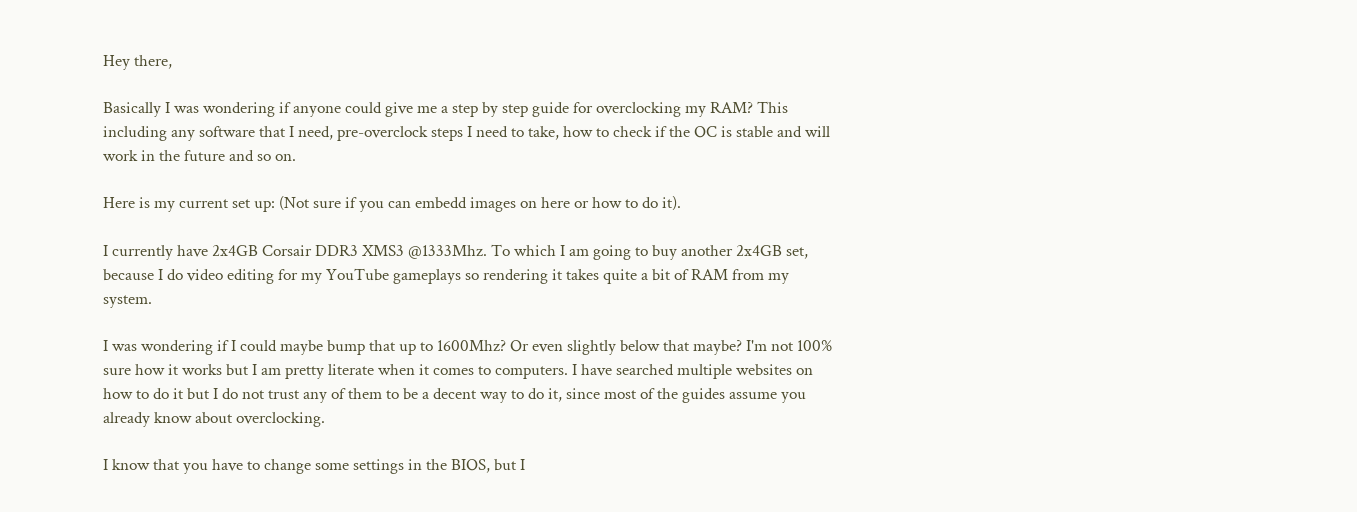Hey there,

Basically I was wondering if anyone could give me a step by step guide for overclocking my RAM? This including any software that I need, pre-overclock steps I need to take, how to check if the OC is stable and will work in the future and so on.

Here is my current set up: (Not sure if you can embedd images on here or how to do it).

I currently have 2x4GB Corsair DDR3 XMS3 @1333Mhz. To which I am going to buy another 2x4GB set, because I do video editing for my YouTube gameplays so rendering it takes quite a bit of RAM from my system.

I was wondering if I could maybe bump that up to 1600Mhz? Or even slightly below that maybe? I'm not 100% sure how it works but I am pretty literate when it comes to computers. I have searched multiple websites on how to do it but I do not trust any of them to be a decent way to do it, since most of the guides assume you already know about overclocking.

I know that you have to change some settings in the BIOS, but I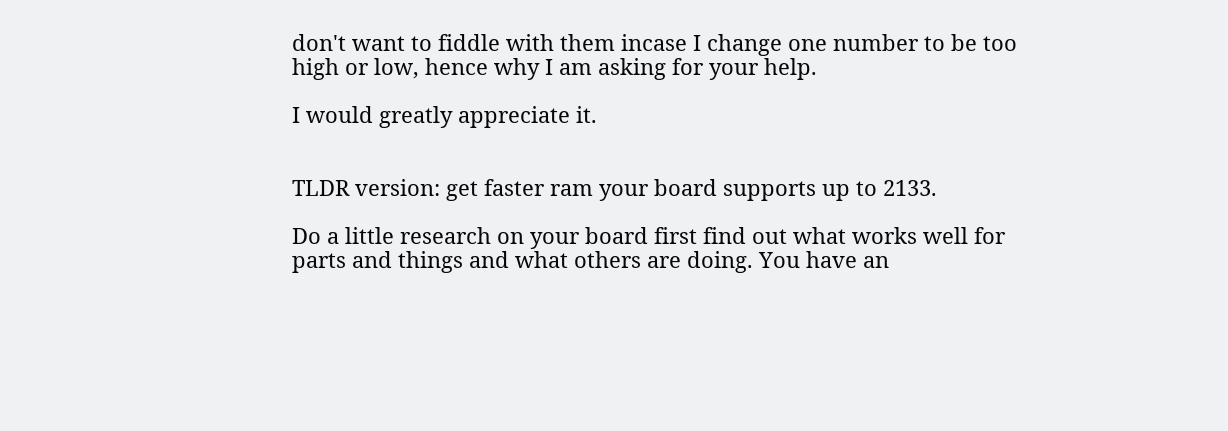don't want to fiddle with them incase I change one number to be too high or low, hence why I am asking for your help.

I would greatly appreciate it.


TLDR version: get faster ram your board supports up to 2133.

Do a little research on your board first find out what works well for parts and things and what others are doing. You have an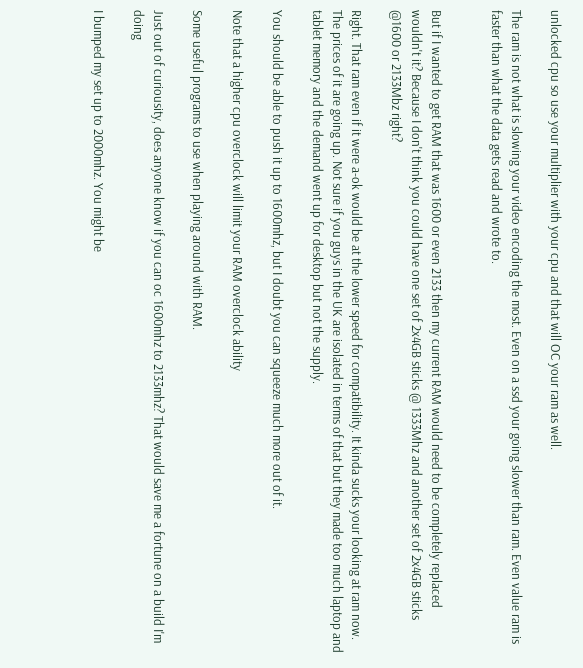unlocked cpu so use your multiplier with your cpu and that will OC your ram as well.

The ram is not what is slowing your video encoding the most. Even on a ssd your going slower than ram. Even value ram is faster than what the data gets read and wrote to.


But if I wanted to get RAM that was 1600 or even 2133 then my current RAM would need to be completely replaced wouldn't it? Because I don't think you could have one set of 2x4GB sticks @ 1333Mhz and another set of 2x4GB sticks @1600 or 2133Mbz right?

Right. That ram even if it were a-ok would be at the lower speed for compatibility. It kinda sucks your looking at ram now. The prices of it are going up. Not sure if you guys in the UK are isolated in terms of that but they made too much laptop and tablet memory and the demand went up for desktop but not the supply.

You should be able to push it up to 1600mhz, but I doubt you can squeeze much more out of it.

Note that a higher cpu overclock will limit your RAM overclock ability

Some useful programs to use when playing around with RAM.

Just out of curiousity, does anyone know if you can oc 1600mhz to 2133mhz? That would save me a fortune on a build I'm doing

I bumped my set up to 2000mhz. You might be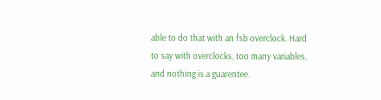able to do that with an fsb overclock. Hard to say with overclocks, too many variables, and nothing is a guarentee.